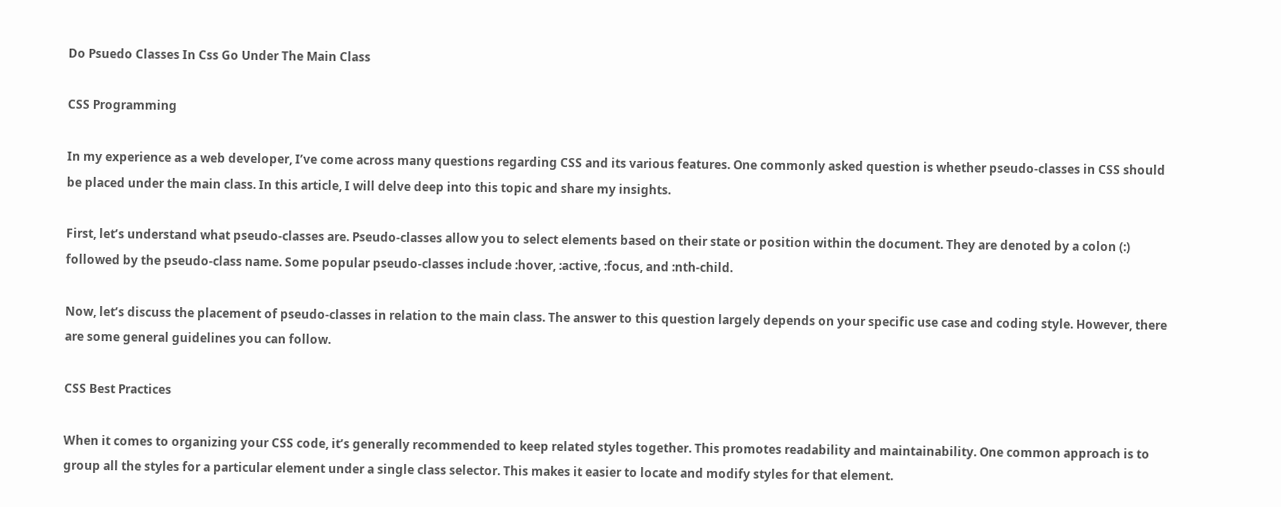Do Psuedo Classes In Css Go Under The Main Class

CSS Programming

In my experience as a web developer, I’ve come across many questions regarding CSS and its various features. One commonly asked question is whether pseudo-classes in CSS should be placed under the main class. In this article, I will delve deep into this topic and share my insights.

First, let’s understand what pseudo-classes are. Pseudo-classes allow you to select elements based on their state or position within the document. They are denoted by a colon (:) followed by the pseudo-class name. Some popular pseudo-classes include :hover, :active, :focus, and :nth-child.

Now, let’s discuss the placement of pseudo-classes in relation to the main class. The answer to this question largely depends on your specific use case and coding style. However, there are some general guidelines you can follow.

CSS Best Practices

When it comes to organizing your CSS code, it’s generally recommended to keep related styles together. This promotes readability and maintainability. One common approach is to group all the styles for a particular element under a single class selector. This makes it easier to locate and modify styles for that element.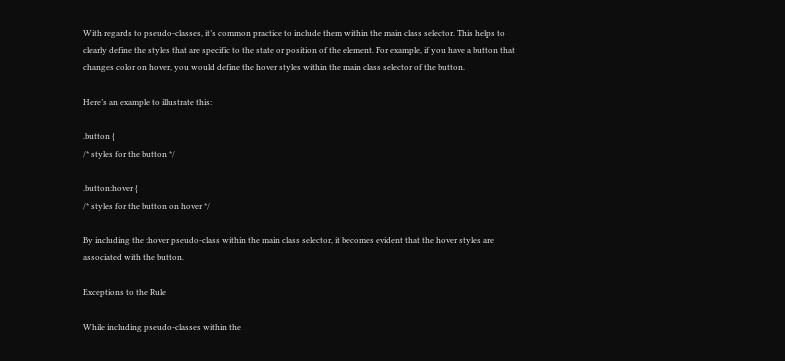With regards to pseudo-classes, it’s common practice to include them within the main class selector. This helps to clearly define the styles that are specific to the state or position of the element. For example, if you have a button that changes color on hover, you would define the hover styles within the main class selector of the button.

Here’s an example to illustrate this:

.button {
/* styles for the button */

.button:hover {
/* styles for the button on hover */

By including the :hover pseudo-class within the main class selector, it becomes evident that the hover styles are associated with the button.

Exceptions to the Rule

While including pseudo-classes within the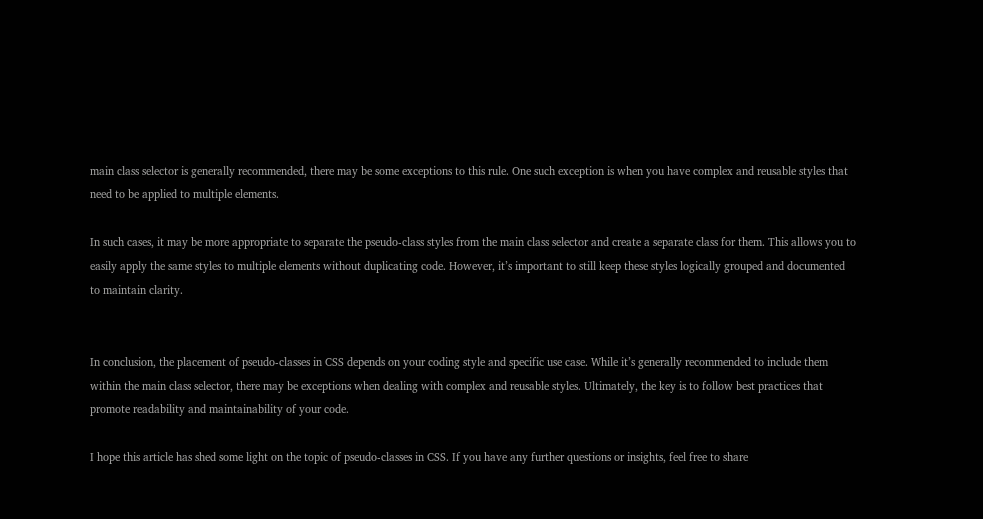main class selector is generally recommended, there may be some exceptions to this rule. One such exception is when you have complex and reusable styles that need to be applied to multiple elements.

In such cases, it may be more appropriate to separate the pseudo-class styles from the main class selector and create a separate class for them. This allows you to easily apply the same styles to multiple elements without duplicating code. However, it’s important to still keep these styles logically grouped and documented to maintain clarity.


In conclusion, the placement of pseudo-classes in CSS depends on your coding style and specific use case. While it’s generally recommended to include them within the main class selector, there may be exceptions when dealing with complex and reusable styles. Ultimately, the key is to follow best practices that promote readability and maintainability of your code.

I hope this article has shed some light on the topic of pseudo-classes in CSS. If you have any further questions or insights, feel free to share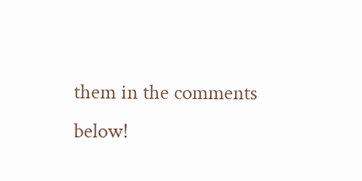them in the comments below!